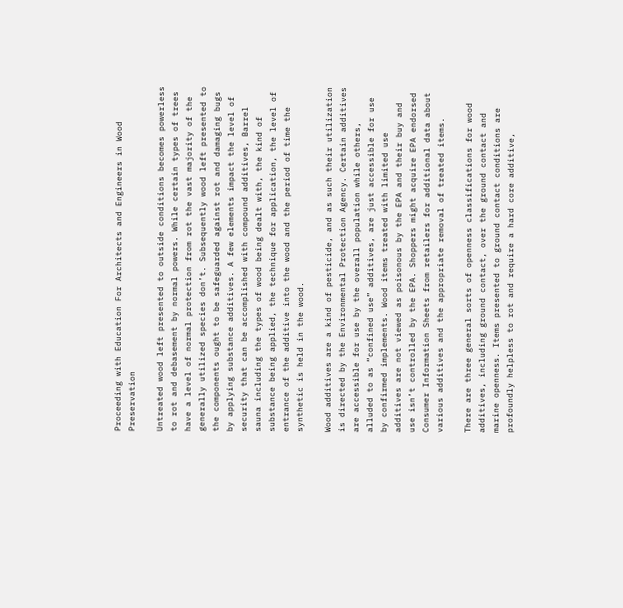Proceeding with Education For Architects and Engineers in Wood Preservation

Untreated wood left presented to outside conditions becomes powerless to rot and debasement by normal powers. While certain types of trees have a level of normal protection from rot the vast majority of the generally utilized species don’t. Subsequently wood left presented to the components ought to be safeguarded against rot and damaging bugs by applying substance additives. A few elements impact the level of security that can be accomplished with compound additives, Barrel sauna including the types of wood being dealt with, the kind of substance being applied, the technique for application, the level of entrance of the additive into the wood and the period of time the synthetic is held in the wood.

Wood additives are a kind of pesticide, and as such their utilization is directed by the Environmental Protection Agency. Certain additives are accessible for use by the overall population while others, alluded to as “confined use” additives, are just accessible for use by confirmed implements. Wood items treated with limited use additives are not viewed as poisonous by the EPA and their buy and use isn’t controlled by the EPA. Shoppers might acquire EPA endorsed Consumer Information Sheets from retailers for additional data about various additives and the appropriate removal of treated items.

There are three general sorts of openness classifications for wood additives, including ground contact, over the ground contact and marine openness. Items presented to ground contact conditions are profoundly helpless to rot and require a hard core additive,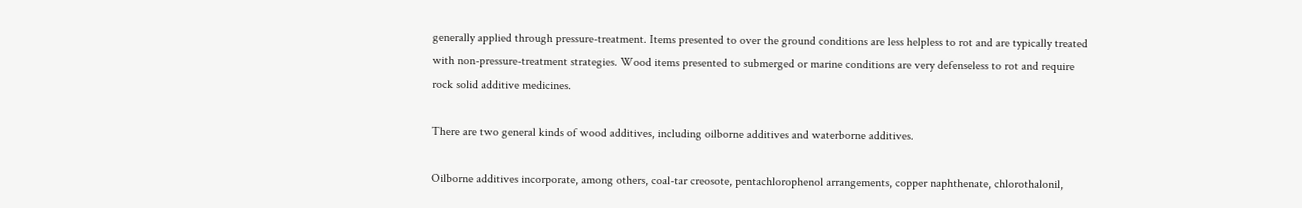generally applied through pressure-treatment. Items presented to over the ground conditions are less helpless to rot and are typically treated with non-pressure-treatment strategies. Wood items presented to submerged or marine conditions are very defenseless to rot and require rock solid additive medicines.

There are two general kinds of wood additives, including oilborne additives and waterborne additives.

Oilborne additives incorporate, among others, coal-tar creosote, pentachlorophenol arrangements, copper naphthenate, chlorothalonil,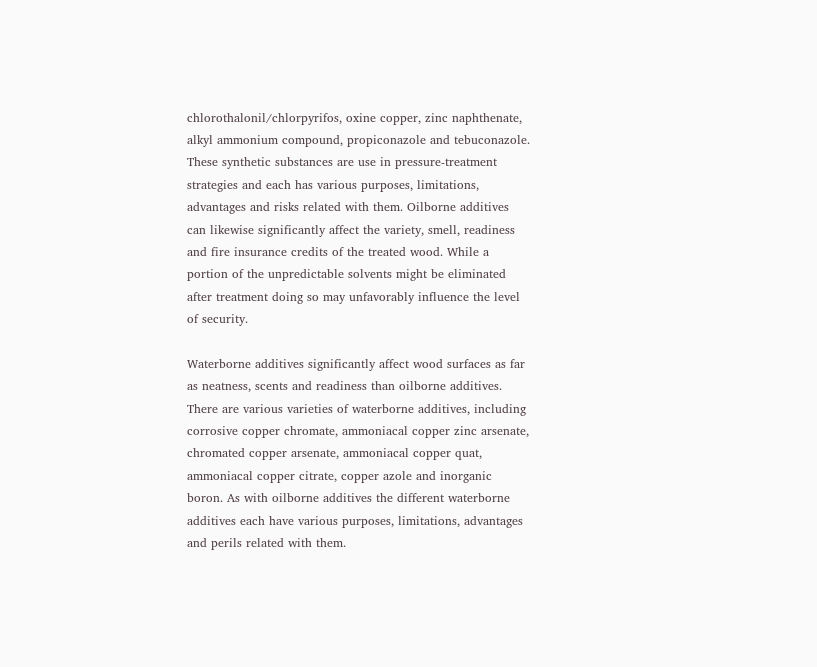chlorothalonil/chlorpyrifos, oxine copper, zinc naphthenate, alkyl ammonium compound, propiconazole and tebuconazole. These synthetic substances are use in pressure-treatment strategies and each has various purposes, limitations, advantages and risks related with them. Oilborne additives can likewise significantly affect the variety, smell, readiness and fire insurance credits of the treated wood. While a portion of the unpredictable solvents might be eliminated after treatment doing so may unfavorably influence the level of security.

Waterborne additives significantly affect wood surfaces as far as neatness, scents and readiness than oilborne additives. There are various varieties of waterborne additives, including corrosive copper chromate, ammoniacal copper zinc arsenate, chromated copper arsenate, ammoniacal copper quat, ammoniacal copper citrate, copper azole and inorganic boron. As with oilborne additives the different waterborne additives each have various purposes, limitations, advantages and perils related with them.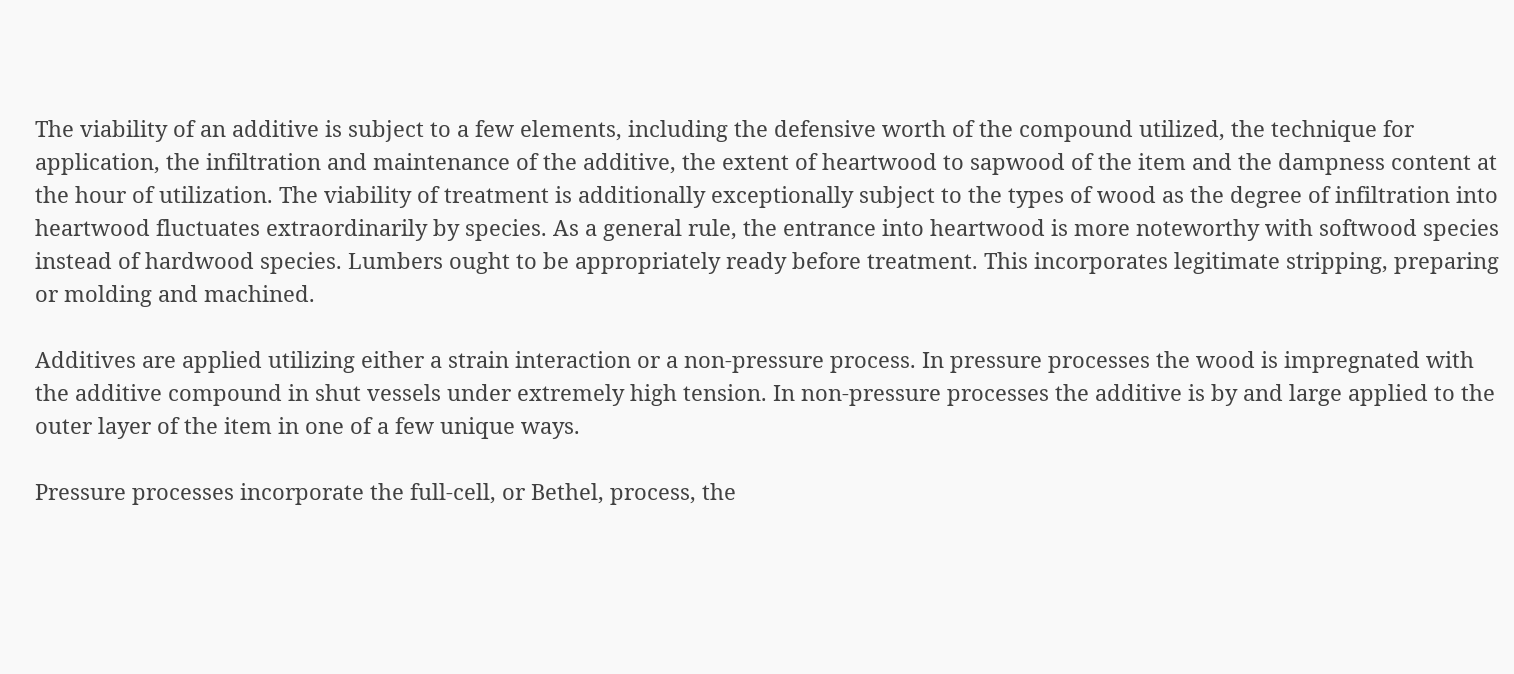The viability of an additive is subject to a few elements, including the defensive worth of the compound utilized, the technique for application, the infiltration and maintenance of the additive, the extent of heartwood to sapwood of the item and the dampness content at the hour of utilization. The viability of treatment is additionally exceptionally subject to the types of wood as the degree of infiltration into heartwood fluctuates extraordinarily by species. As a general rule, the entrance into heartwood is more noteworthy with softwood species instead of hardwood species. Lumbers ought to be appropriately ready before treatment. This incorporates legitimate stripping, preparing or molding and machined.

Additives are applied utilizing either a strain interaction or a non-pressure process. In pressure processes the wood is impregnated with the additive compound in shut vessels under extremely high tension. In non-pressure processes the additive is by and large applied to the outer layer of the item in one of a few unique ways.

Pressure processes incorporate the full-cell, or Bethel, process, the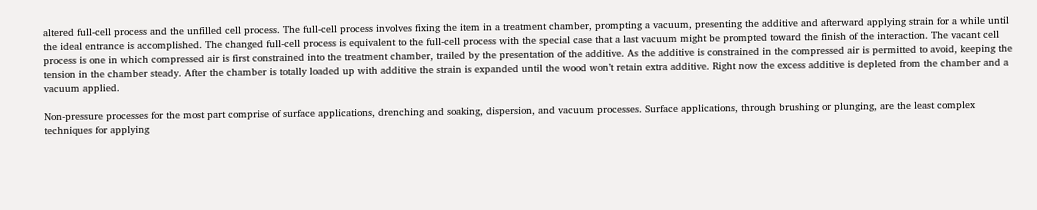altered full-cell process and the unfilled cell process. The full-cell process involves fixing the item in a treatment chamber, prompting a vacuum, presenting the additive and afterward applying strain for a while until the ideal entrance is accomplished. The changed full-cell process is equivalent to the full-cell process with the special case that a last vacuum might be prompted toward the finish of the interaction. The vacant cell process is one in which compressed air is first constrained into the treatment chamber, trailed by the presentation of the additive. As the additive is constrained in the compressed air is permitted to avoid, keeping the tension in the chamber steady. After the chamber is totally loaded up with additive the strain is expanded until the wood won’t retain extra additive. Right now the excess additive is depleted from the chamber and a vacuum applied.

Non-pressure processes for the most part comprise of surface applications, drenching and soaking, dispersion, and vacuum processes. Surface applications, through brushing or plunging, are the least complex techniques for applying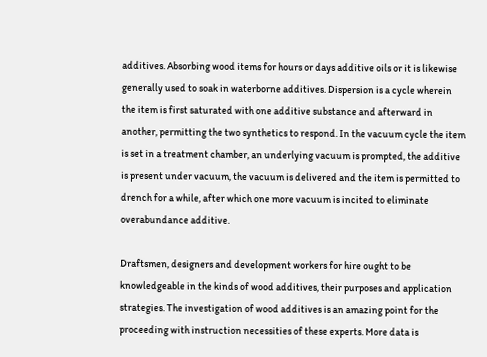additives. Absorbing wood items for hours or days additive oils or it is likewise generally used to soak in waterborne additives. Dispersion is a cycle wherein the item is first saturated with one additive substance and afterward in another, permitting the two synthetics to respond. In the vacuum cycle the item is set in a treatment chamber, an underlying vacuum is prompted, the additive is present under vacuum, the vacuum is delivered and the item is permitted to drench for a while, after which one more vacuum is incited to eliminate overabundance additive.

Draftsmen, designers and development workers for hire ought to be knowledgeable in the kinds of wood additives, their purposes and application strategies. The investigation of wood additives is an amazing point for the proceeding with instruction necessities of these experts. More data is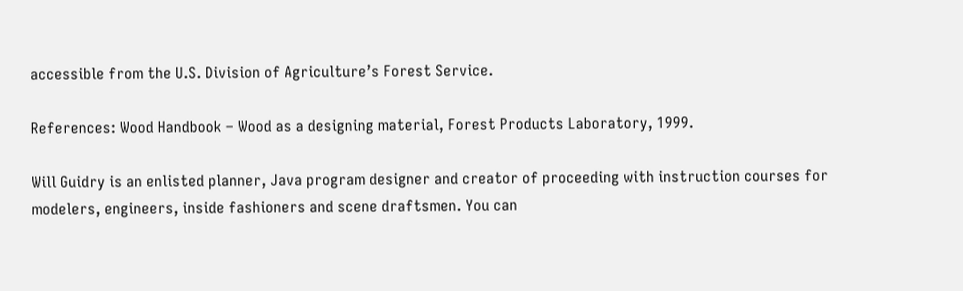accessible from the U.S. Division of Agriculture’s Forest Service.

References: Wood Handbook – Wood as a designing material, Forest Products Laboratory, 1999.

Will Guidry is an enlisted planner, Java program designer and creator of proceeding with instruction courses for modelers, engineers, inside fashioners and scene draftsmen. You can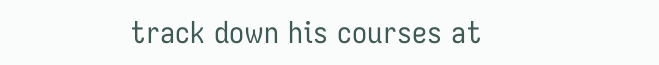track down his courses at